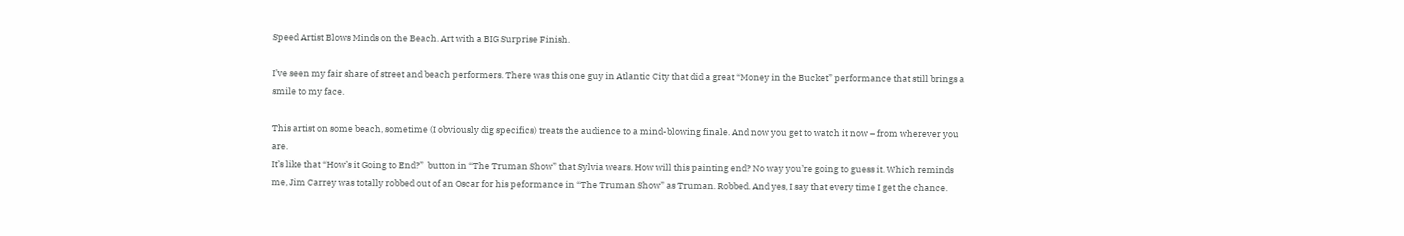Speed Artist Blows Minds on the Beach. Art with a BIG Surprise Finish.

I’ve seen my fair share of street and beach performers. There was this one guy in Atlantic City that did a great “Money in the Bucket” performance that still brings a smile to my face.

This artist on some beach, sometime (I obviously dig specifics) treats the audience to a mind-blowing finale. And now you get to watch it now – from wherever you are.
It’s like that “How’s it Going to End?”  button in “The Truman Show” that Sylvia wears. How will this painting end? No way you’re going to guess it. Which reminds me, Jim Carrey was totally robbed out of an Oscar for his peformance in “The Truman Show” as Truman. Robbed. And yes, I say that every time I get the chance.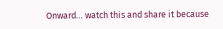Onward… watch this and share it because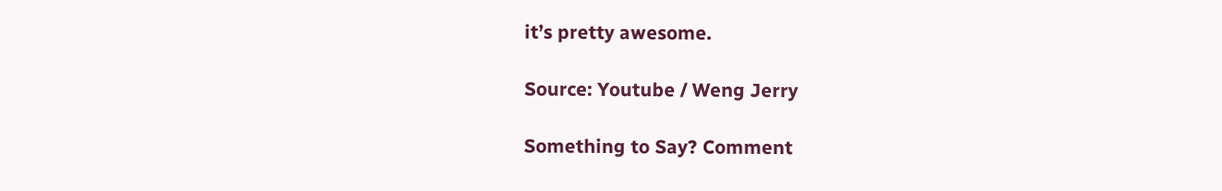it’s pretty awesome.

Source: Youtube / Weng Jerry

Something to Say? Comment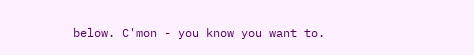below. C'mon - you know you want to.